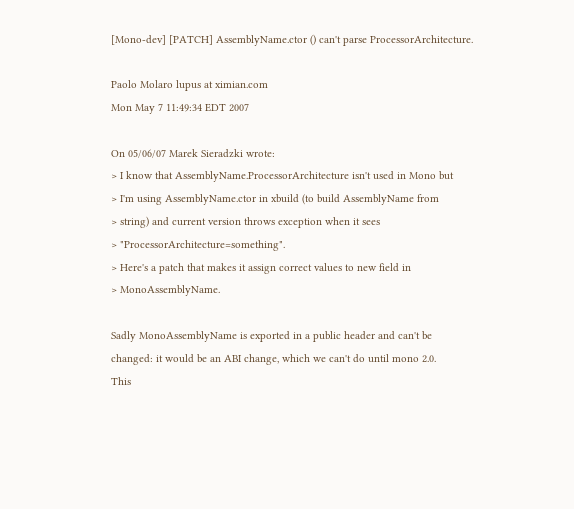[Mono-dev] [PATCH] AssemblyName.ctor () can't parse ProcessorArchitecture.

Paolo Molaro lupus at ximian.com
Mon May 7 11:49:34 EDT 2007

On 05/06/07 Marek Sieradzki wrote:
> I know that AssemblyName.ProcessorArchitecture isn't used in Mono but
> I'm using AssemblyName.ctor in xbuild (to build AssemblyName from
> string) and current version throws exception when it sees
> "ProcessorArchitecture=something".
> Here's a patch that makes it assign correct values to new field in
> MonoAssemblyName.

Sadly MonoAssemblyName is exported in a public header and can't be
changed: it would be an ABI change, which we can't do until mono 2.0.
This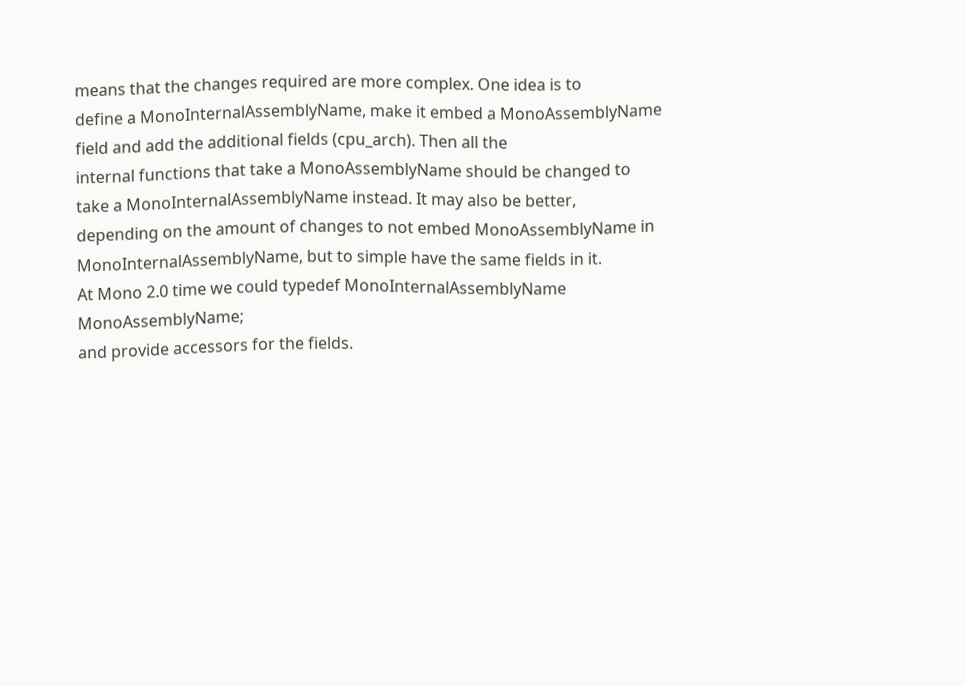means that the changes required are more complex. One idea is to
define a MonoInternalAssemblyName, make it embed a MonoAssemblyName
field and add the additional fields (cpu_arch). Then all the
internal functions that take a MonoAssemblyName should be changed to
take a MonoInternalAssemblyName instead. It may also be better,
depending on the amount of changes to not embed MonoAssemblyName in
MonoInternalAssemblyName, but to simple have the same fields in it.
At Mono 2.0 time we could typedef MonoInternalAssemblyName MonoAssemblyName;
and provide accessors for the fields.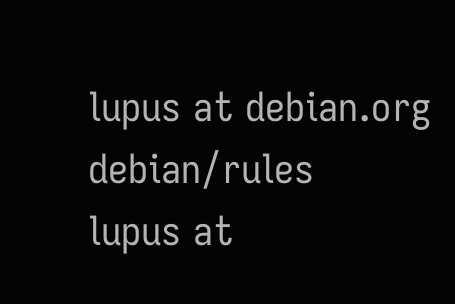lupus at debian.org                                     debian/rules
lupus at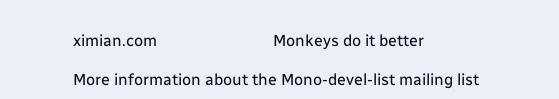ximian.com                             Monkeys do it better

More information about the Mono-devel-list mailing list